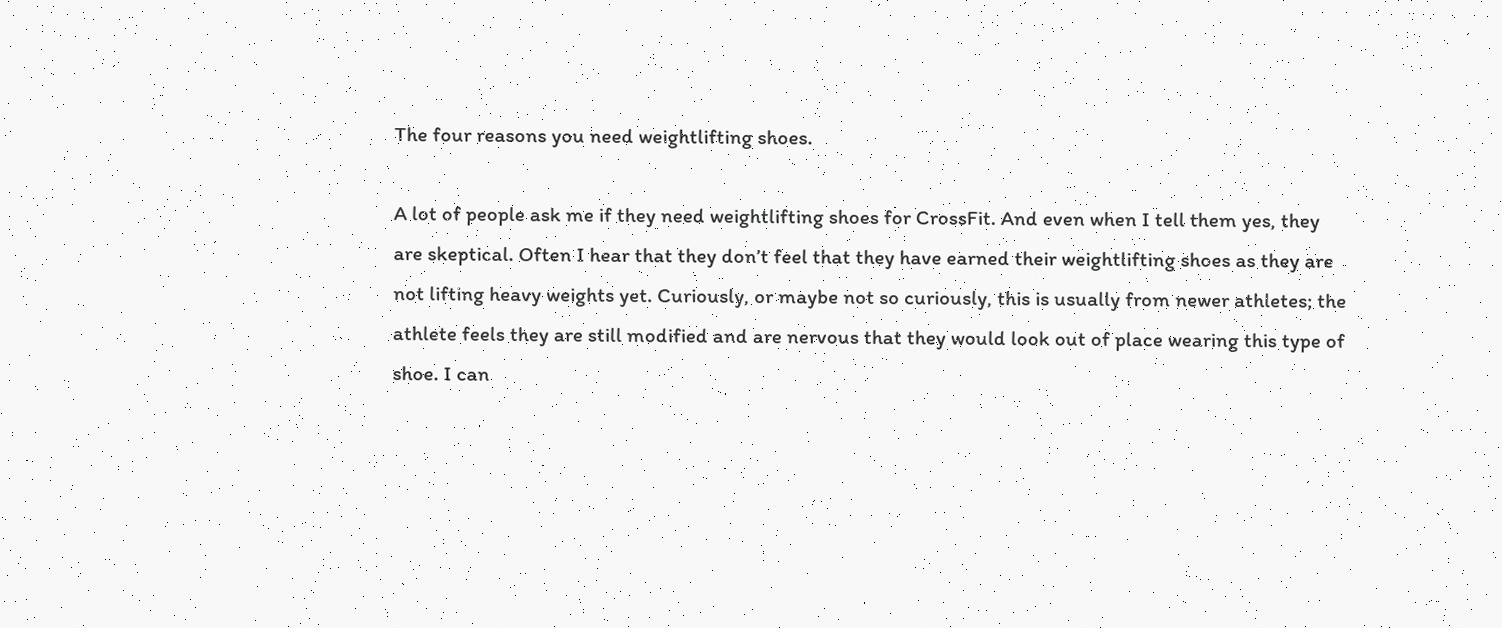The four reasons you need weightlifting shoes.

A lot of people ask me if they need weightlifting shoes for CrossFit. And even when I tell them yes, they are skeptical. Often I hear that they don’t feel that they have earned their weightlifting shoes as they are not lifting heavy weights yet. Curiously, or maybe not so curiously, this is usually from newer athletes; the athlete feels they are still modified and are nervous that they would look out of place wearing this type of shoe. I can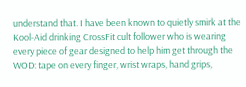understand that. I have been known to quietly smirk at the Kool-Aid drinking CrossFit cult follower who is wearing every piece of gear designed to help him get through the WOD: tape on every finger, wrist wraps, hand grips,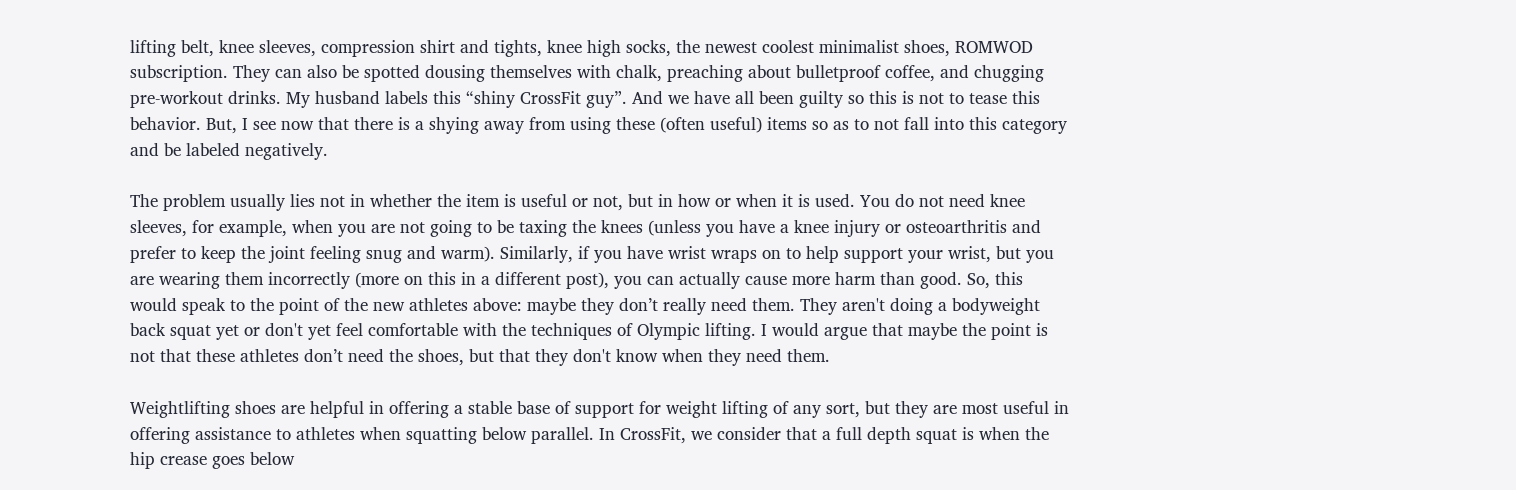lifting belt, knee sleeves, compression shirt and tights, knee high socks, the newest coolest minimalist shoes, ROMWOD subscription. They can also be spotted dousing themselves with chalk, preaching about bulletproof coffee, and chugging pre-workout drinks. My husband labels this “shiny CrossFit guy”. And we have all been guilty so this is not to tease this behavior. But, I see now that there is a shying away from using these (often useful) items so as to not fall into this category and be labeled negatively.

The problem usually lies not in whether the item is useful or not, but in how or when it is used. You do not need knee sleeves, for example, when you are not going to be taxing the knees (unless you have a knee injury or osteoarthritis and prefer to keep the joint feeling snug and warm). Similarly, if you have wrist wraps on to help support your wrist, but you are wearing them incorrectly (more on this in a different post), you can actually cause more harm than good. So, this would speak to the point of the new athletes above: maybe they don’t really need them. They aren't doing a bodyweight back squat yet or don't yet feel comfortable with the techniques of Olympic lifting. I would argue that maybe the point is not that these athletes don’t need the shoes, but that they don't know when they need them.

Weightlifting shoes are helpful in offering a stable base of support for weight lifting of any sort, but they are most useful in offering assistance to athletes when squatting below parallel. In CrossFit, we consider that a full depth squat is when the hip crease goes below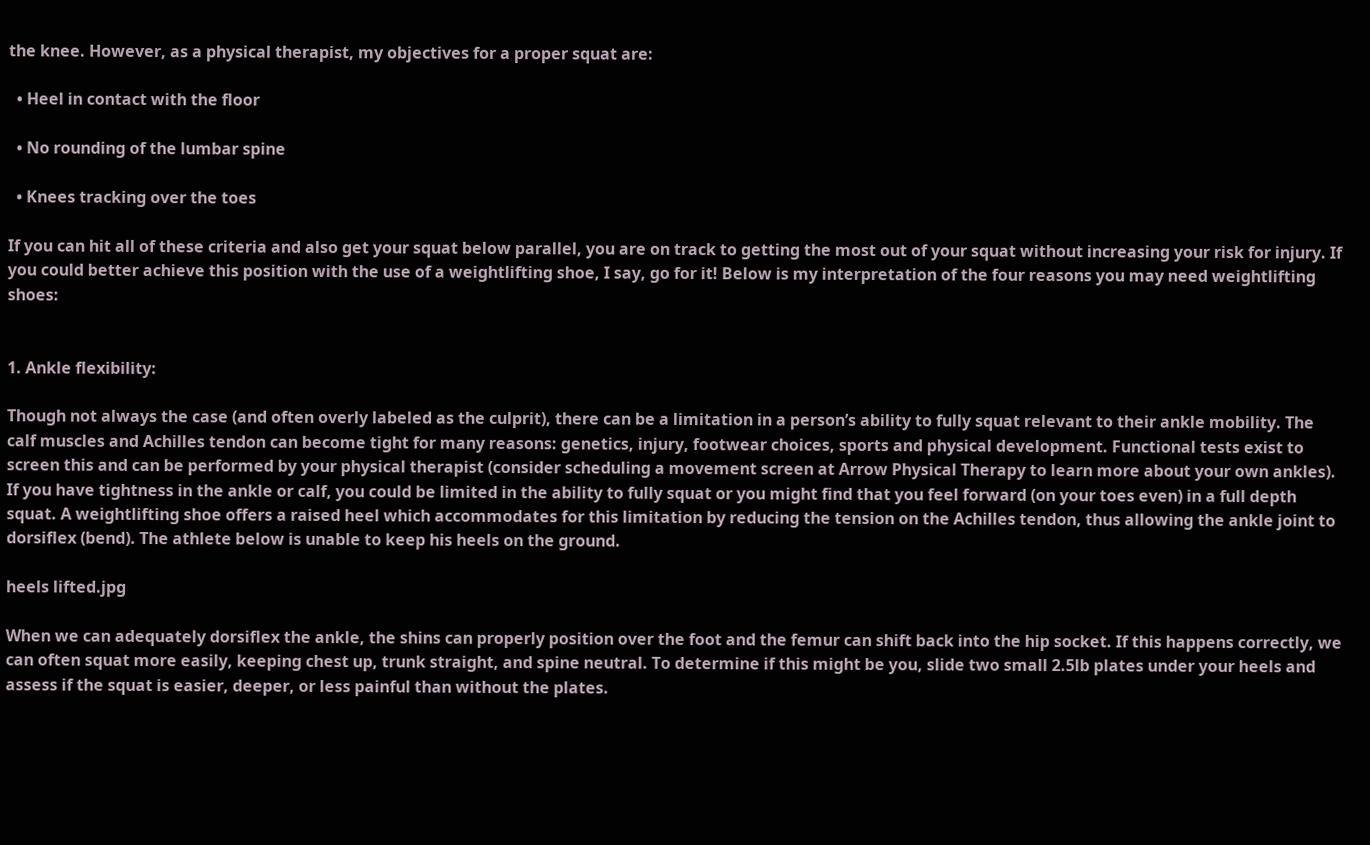the knee. However, as a physical therapist, my objectives for a proper squat are:

  • Heel in contact with the floor

  • No rounding of the lumbar spine

  • Knees tracking over the toes

If you can hit all of these criteria and also get your squat below parallel, you are on track to getting the most out of your squat without increasing your risk for injury. If you could better achieve this position with the use of a weightlifting shoe, I say, go for it! Below is my interpretation of the four reasons you may need weightlifting shoes:


1. Ankle flexibility:

Though not always the case (and often overly labeled as the culprit), there can be a limitation in a person’s ability to fully squat relevant to their ankle mobility. The calf muscles and Achilles tendon can become tight for many reasons: genetics, injury, footwear choices, sports and physical development. Functional tests exist to screen this and can be performed by your physical therapist (consider scheduling a movement screen at Arrow Physical Therapy to learn more about your own ankles). If you have tightness in the ankle or calf, you could be limited in the ability to fully squat or you might find that you feel forward (on your toes even) in a full depth squat. A weightlifting shoe offers a raised heel which accommodates for this limitation by reducing the tension on the Achilles tendon, thus allowing the ankle joint to dorsiflex (bend). The athlete below is unable to keep his heels on the ground.

heels lifted.jpg

When we can adequately dorsiflex the ankle, the shins can properly position over the foot and the femur can shift back into the hip socket. If this happens correctly, we can often squat more easily, keeping chest up, trunk straight, and spine neutral. To determine if this might be you, slide two small 2.5lb plates under your heels and assess if the squat is easier, deeper, or less painful than without the plates.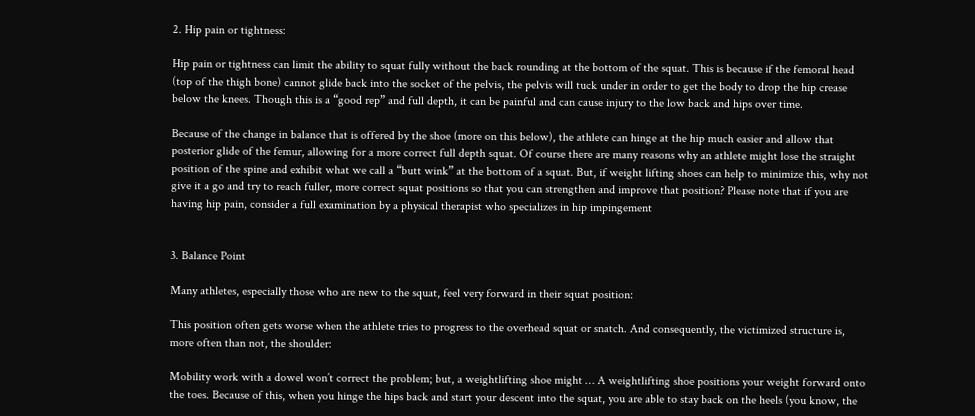2. Hip pain or tightness:

Hip pain or tightness can limit the ability to squat fully without the back rounding at the bottom of the squat. This is because if the femoral head (top of the thigh bone) cannot glide back into the socket of the pelvis, the pelvis will tuck under in order to get the body to drop the hip crease below the knees. Though this is a “good rep” and full depth, it can be painful and can cause injury to the low back and hips over time.

Because of the change in balance that is offered by the shoe (more on this below), the athlete can hinge at the hip much easier and allow that posterior glide of the femur, allowing for a more correct full depth squat. Of course there are many reasons why an athlete might lose the straight position of the spine and exhibit what we call a “butt wink” at the bottom of a squat. But, if weight lifting shoes can help to minimize this, why not give it a go and try to reach fuller, more correct squat positions so that you can strengthen and improve that position? Please note that if you are having hip pain, consider a full examination by a physical therapist who specializes in hip impingement


3. Balance Point

Many athletes, especially those who are new to the squat, feel very forward in their squat position:

This position often gets worse when the athlete tries to progress to the overhead squat or snatch. And consequently, the victimized structure is, more often than not, the shoulder:

Mobility work with a dowel won’t correct the problem; but, a weightlifting shoe might … A weightlifting shoe positions your weight forward onto the toes. Because of this, when you hinge the hips back and start your descent into the squat, you are able to stay back on the heels (you know, the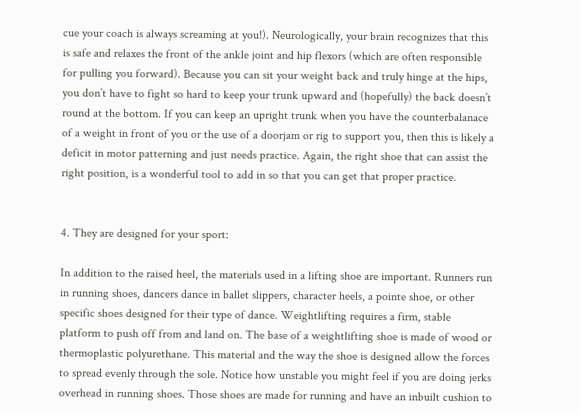cue your coach is always screaming at you!). Neurologically, your brain recognizes that this is safe and relaxes the front of the ankle joint and hip flexors (which are often responsible for pulling you forward). Because you can sit your weight back and truly hinge at the hips, you don’t have to fight so hard to keep your trunk upward and (hopefully) the back doesn’t round at the bottom. If you can keep an upright trunk when you have the counterbalanace of a weight in front of you or the use of a doorjam or rig to support you, then this is likely a deficit in motor patterning and just needs practice. Again, the right shoe that can assist the right position, is a wonderful tool to add in so that you can get that proper practice.


4. They are designed for your sport:

In addition to the raised heel, the materials used in a lifting shoe are important. Runners run in running shoes, dancers dance in ballet slippers, character heels, a pointe shoe, or other specific shoes designed for their type of dance. Weightlifting requires a firm, stable platform to push off from and land on. The base of a weightlifting shoe is made of wood or thermoplastic polyurethane. This material and the way the shoe is designed allow the forces to spread evenly through the sole. Notice how unstable you might feel if you are doing jerks overhead in running shoes. Those shoes are made for running and have an inbuilt cushion to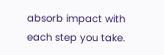absorb impact with each step you take.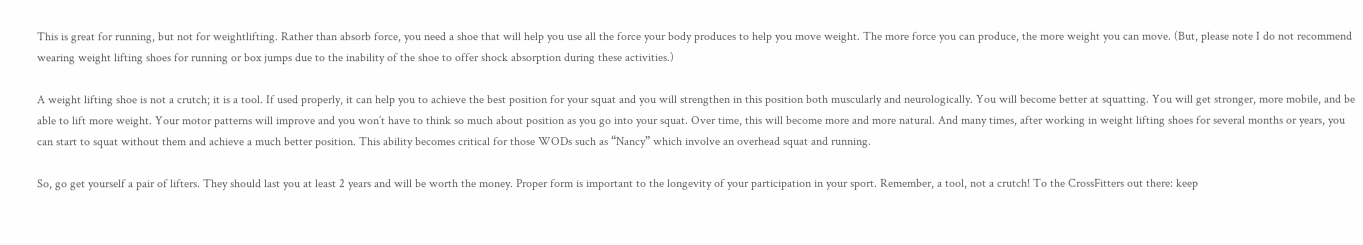This is great for running, but not for weightlifting. Rather than absorb force, you need a shoe that will help you use all the force your body produces to help you move weight. The more force you can produce, the more weight you can move. (But, please note I do not recommend wearing weight lifting shoes for running or box jumps due to the inability of the shoe to offer shock absorption during these activities.)

A weight lifting shoe is not a crutch; it is a tool. If used properly, it can help you to achieve the best position for your squat and you will strengthen in this position both muscularly and neurologically. You will become better at squatting. You will get stronger, more mobile, and be able to lift more weight. Your motor patterns will improve and you won’t have to think so much about position as you go into your squat. Over time, this will become more and more natural. And many times, after working in weight lifting shoes for several months or years, you can start to squat without them and achieve a much better position. This ability becomes critical for those WODs such as “Nancy” which involve an overhead squat and running.

So, go get yourself a pair of lifters. They should last you at least 2 years and will be worth the money. Proper form is important to the longevity of your participation in your sport. Remember, a tool, not a crutch! To the CrossFitters out there: keep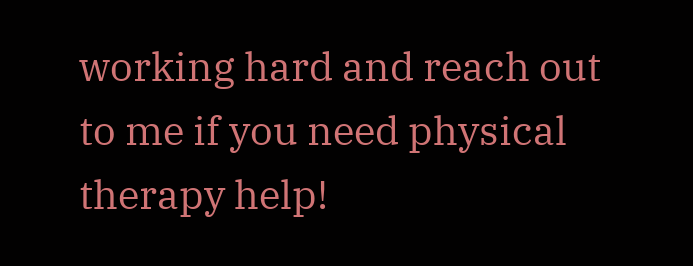working hard and reach out to me if you need physical therapy help!